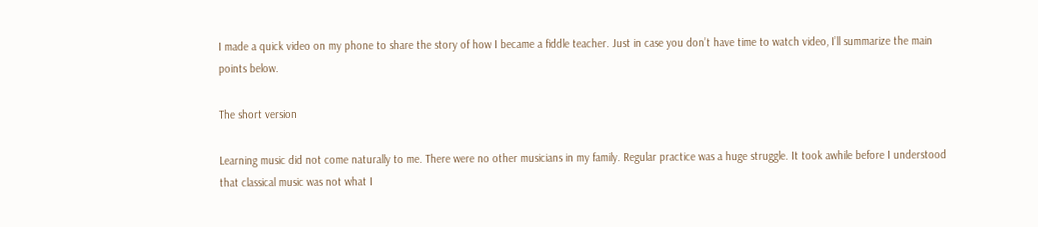I made a quick video on my phone to share the story of how I became a fiddle teacher. Just in case you don’t have time to watch video, I’ll summarize the main points below.

The short version

Learning music did not come naturally to me. There were no other musicians in my family. Regular practice was a huge struggle. It took awhile before I understood that classical music was not what I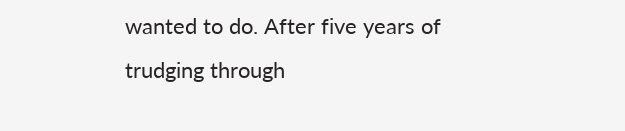wanted to do. After five years of trudging through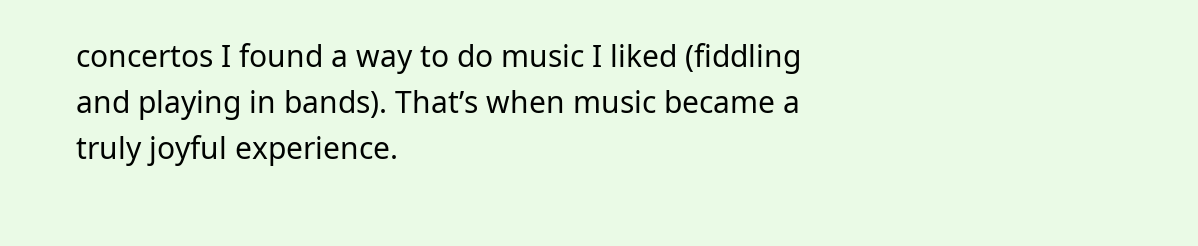concertos I found a way to do music I liked (fiddling and playing in bands). That’s when music became a truly joyful experience.